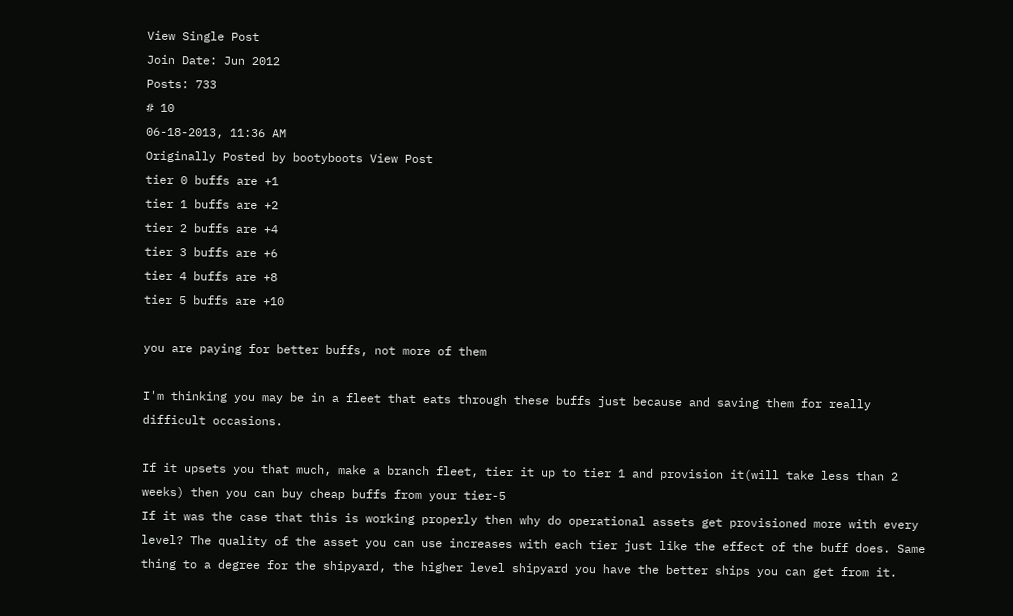View Single Post
Join Date: Jun 2012
Posts: 733
# 10
06-18-2013, 11:36 AM
Originally Posted by bootyboots View Post
tier 0 buffs are +1
tier 1 buffs are +2
tier 2 buffs are +4
tier 3 buffs are +6
tier 4 buffs are +8
tier 5 buffs are +10

you are paying for better buffs, not more of them

I'm thinking you may be in a fleet that eats through these buffs just because and saving them for really difficult occasions.

If it upsets you that much, make a branch fleet, tier it up to tier 1 and provision it(will take less than 2 weeks) then you can buy cheap buffs from your tier-5
If it was the case that this is working properly then why do operational assets get provisioned more with every level? The quality of the asset you can use increases with each tier just like the effect of the buff does. Same thing to a degree for the shipyard, the higher level shipyard you have the better ships you can get from it.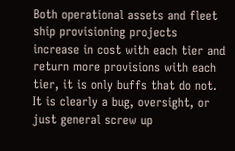Both operational assets and fleet ship provisioning projects increase in cost with each tier and return more provisions with each tier, it is only buffs that do not. It is clearly a bug, oversight, or just general screw up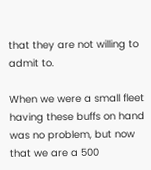that they are not willing to admit to.

When we were a small fleet having these buffs on hand was no problem, but now that we are a 500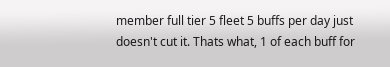member full tier 5 fleet 5 buffs per day just doesn't cut it. Thats what, 1 of each buff for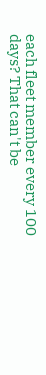each fleet member every 100 days? That can't be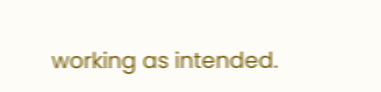working as intended.